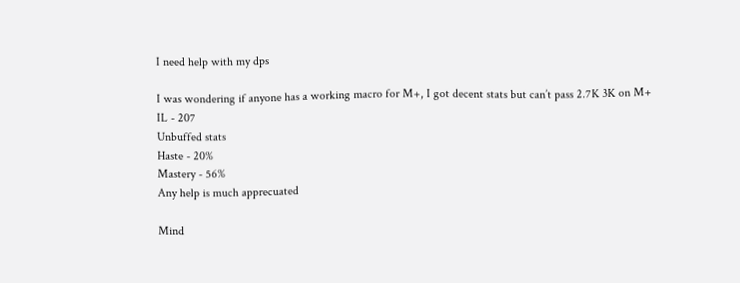I need help with my dps

I was wondering if anyone has a working macro for M+, I got decent stats but can’t pass 2.7K 3K on M+
IL - 207
Unbuffed stats
Haste - 20%
Mastery - 56%
Any help is much apprecuated

Mind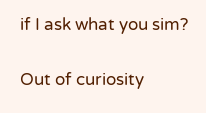if I ask what you sim?

Out of curiosity